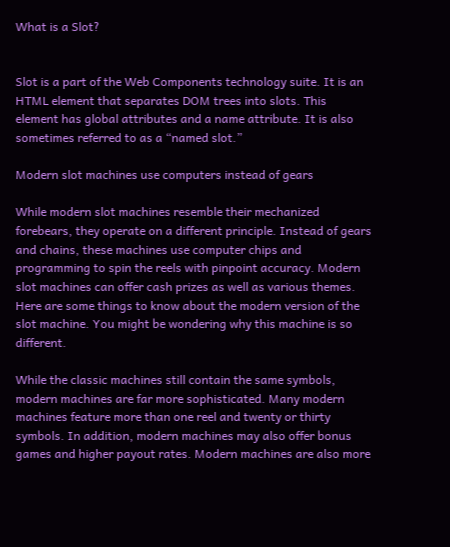What is a Slot?


Slot is a part of the Web Components technology suite. It is an HTML element that separates DOM trees into slots. This element has global attributes and a name attribute. It is also sometimes referred to as a “named slot.”

Modern slot machines use computers instead of gears

While modern slot machines resemble their mechanized forebears, they operate on a different principle. Instead of gears and chains, these machines use computer chips and programming to spin the reels with pinpoint accuracy. Modern slot machines can offer cash prizes as well as various themes. Here are some things to know about the modern version of the slot machine. You might be wondering why this machine is so different.

While the classic machines still contain the same symbols, modern machines are far more sophisticated. Many modern machines feature more than one reel and twenty or thirty symbols. In addition, modern machines may also offer bonus games and higher payout rates. Modern machines are also more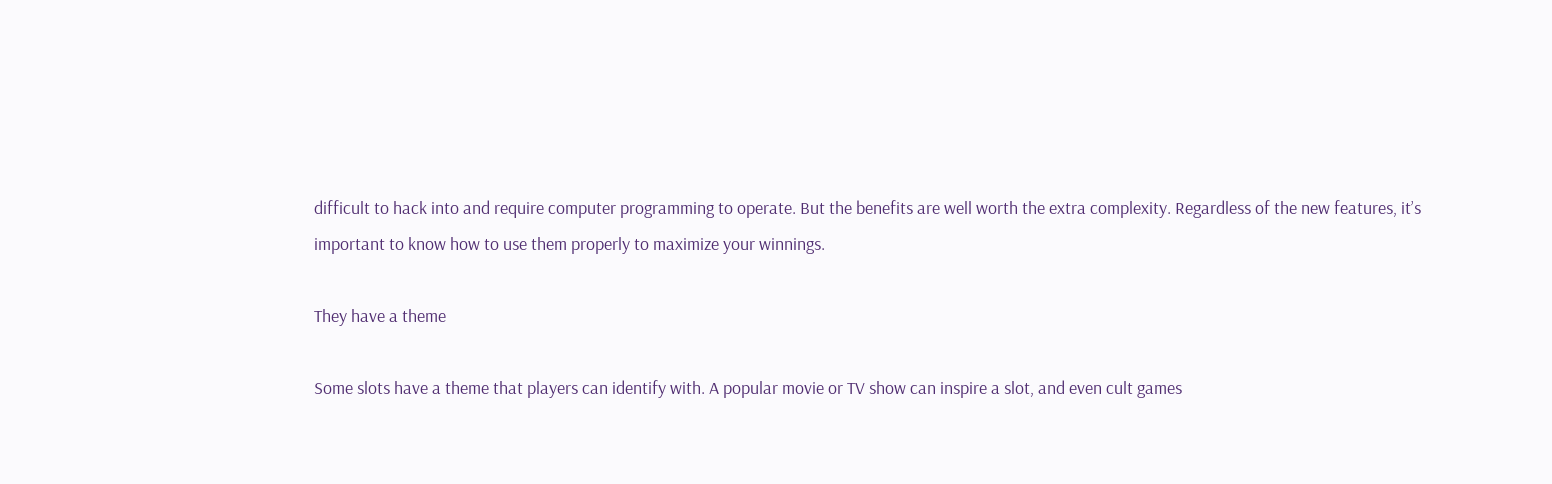difficult to hack into and require computer programming to operate. But the benefits are well worth the extra complexity. Regardless of the new features, it’s important to know how to use them properly to maximize your winnings.

They have a theme

Some slots have a theme that players can identify with. A popular movie or TV show can inspire a slot, and even cult games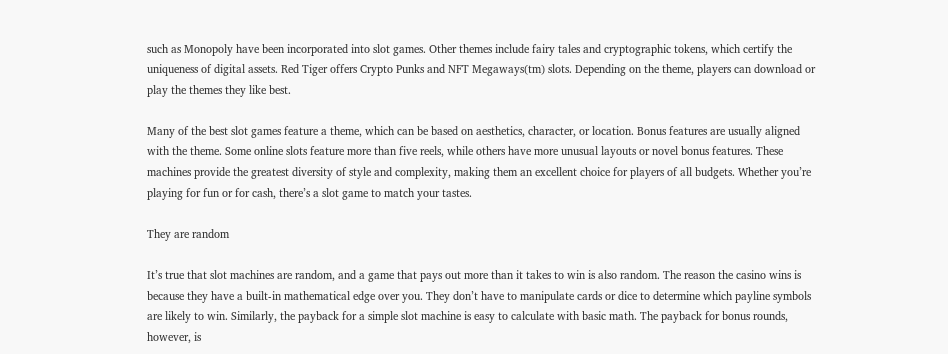such as Monopoly have been incorporated into slot games. Other themes include fairy tales and cryptographic tokens, which certify the uniqueness of digital assets. Red Tiger offers Crypto Punks and NFT Megaways(tm) slots. Depending on the theme, players can download or play the themes they like best.

Many of the best slot games feature a theme, which can be based on aesthetics, character, or location. Bonus features are usually aligned with the theme. Some online slots feature more than five reels, while others have more unusual layouts or novel bonus features. These machines provide the greatest diversity of style and complexity, making them an excellent choice for players of all budgets. Whether you’re playing for fun or for cash, there’s a slot game to match your tastes.

They are random

It’s true that slot machines are random, and a game that pays out more than it takes to win is also random. The reason the casino wins is because they have a built-in mathematical edge over you. They don’t have to manipulate cards or dice to determine which payline symbols are likely to win. Similarly, the payback for a simple slot machine is easy to calculate with basic math. The payback for bonus rounds, however, is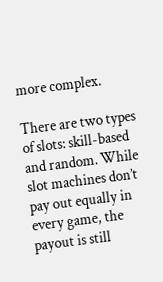more complex.

There are two types of slots: skill-based and random. While slot machines don’t pay out equally in every game, the payout is still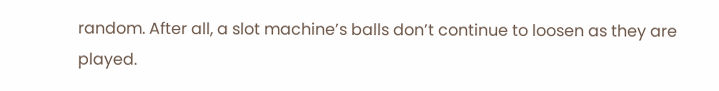random. After all, a slot machine’s balls don’t continue to loosen as they are played.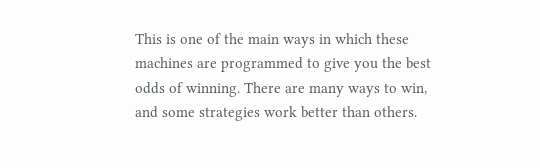This is one of the main ways in which these machines are programmed to give you the best odds of winning. There are many ways to win, and some strategies work better than others.